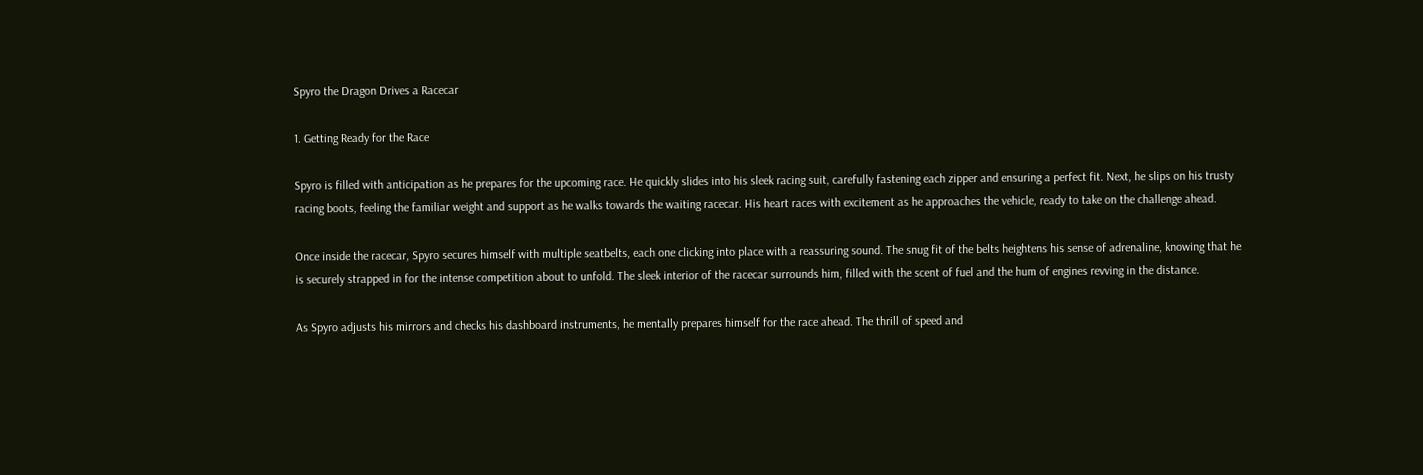Spyro the Dragon Drives a Racecar

1. Getting Ready for the Race

Spyro is filled with anticipation as he prepares for the upcoming race. He quickly slides into his sleek racing suit, carefully fastening each zipper and ensuring a perfect fit. Next, he slips on his trusty racing boots, feeling the familiar weight and support as he walks towards the waiting racecar. His heart races with excitement as he approaches the vehicle, ready to take on the challenge ahead.

Once inside the racecar, Spyro secures himself with multiple seatbelts, each one clicking into place with a reassuring sound. The snug fit of the belts heightens his sense of adrenaline, knowing that he is securely strapped in for the intense competition about to unfold. The sleek interior of the racecar surrounds him, filled with the scent of fuel and the hum of engines revving in the distance.

As Spyro adjusts his mirrors and checks his dashboard instruments, he mentally prepares himself for the race ahead. The thrill of speed and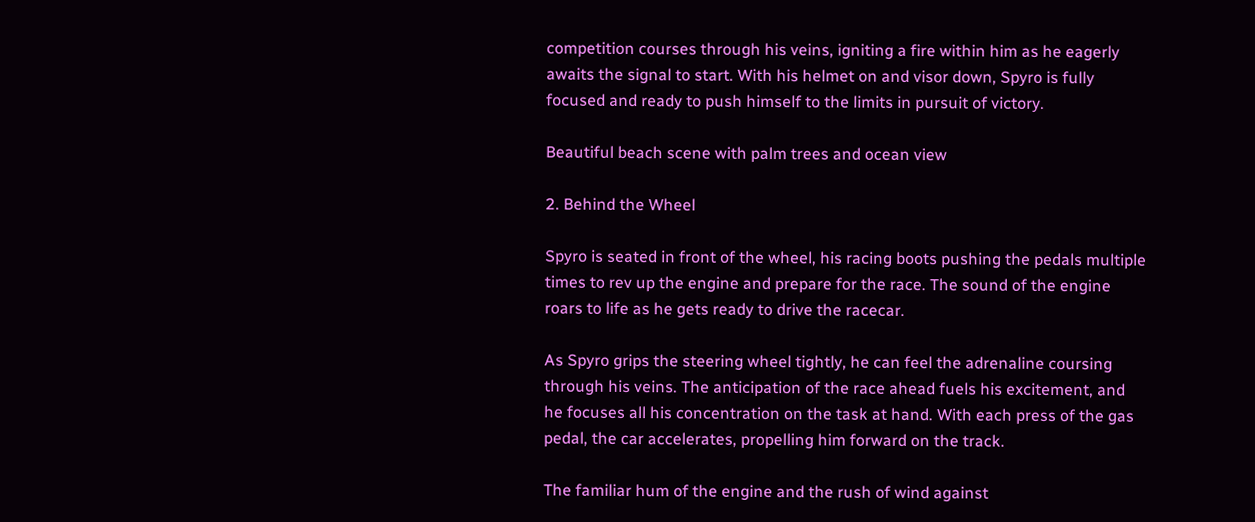competition courses through his veins, igniting a fire within him as he eagerly awaits the signal to start. With his helmet on and visor down, Spyro is fully focused and ready to push himself to the limits in pursuit of victory.

Beautiful beach scene with palm trees and ocean view

2. Behind the Wheel

Spyro is seated in front of the wheel, his racing boots pushing the pedals multiple times to rev up the engine and prepare for the race. The sound of the engine roars to life as he gets ready to drive the racecar.

As Spyro grips the steering wheel tightly, he can feel the adrenaline coursing through his veins. The anticipation of the race ahead fuels his excitement, and he focuses all his concentration on the task at hand. With each press of the gas pedal, the car accelerates, propelling him forward on the track.

The familiar hum of the engine and the rush of wind against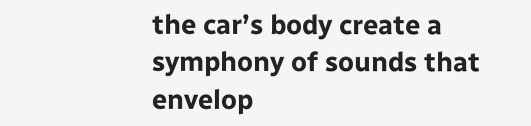the car’s body create a symphony of sounds that envelop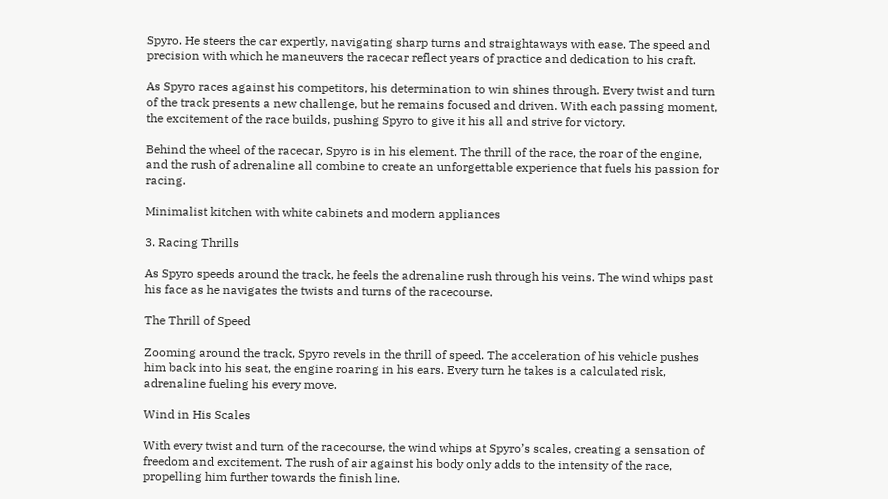Spyro. He steers the car expertly, navigating sharp turns and straightaways with ease. The speed and precision with which he maneuvers the racecar reflect years of practice and dedication to his craft.

As Spyro races against his competitors, his determination to win shines through. Every twist and turn of the track presents a new challenge, but he remains focused and driven. With each passing moment, the excitement of the race builds, pushing Spyro to give it his all and strive for victory.

Behind the wheel of the racecar, Spyro is in his element. The thrill of the race, the roar of the engine, and the rush of adrenaline all combine to create an unforgettable experience that fuels his passion for racing.

Minimalist kitchen with white cabinets and modern appliances

3. Racing Thrills

As Spyro speeds around the track, he feels the adrenaline rush through his veins. The wind whips past his face as he navigates the twists and turns of the racecourse.

The Thrill of Speed

Zooming around the track, Spyro revels in the thrill of speed. The acceleration of his vehicle pushes him back into his seat, the engine roaring in his ears. Every turn he takes is a calculated risk, adrenaline fueling his every move.

Wind in His Scales

With every twist and turn of the racecourse, the wind whips at Spyro’s scales, creating a sensation of freedom and excitement. The rush of air against his body only adds to the intensity of the race, propelling him further towards the finish line.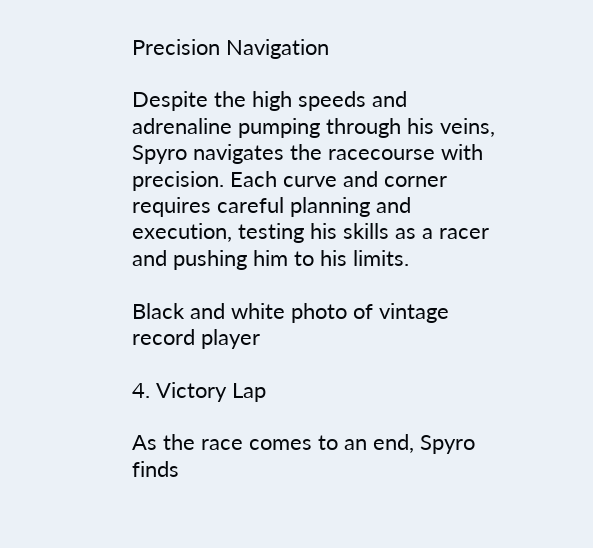Precision Navigation

Despite the high speeds and adrenaline pumping through his veins, Spyro navigates the racecourse with precision. Each curve and corner requires careful planning and execution, testing his skills as a racer and pushing him to his limits.

Black and white photo of vintage record player

4. Victory Lap

As the race comes to an end, Spyro finds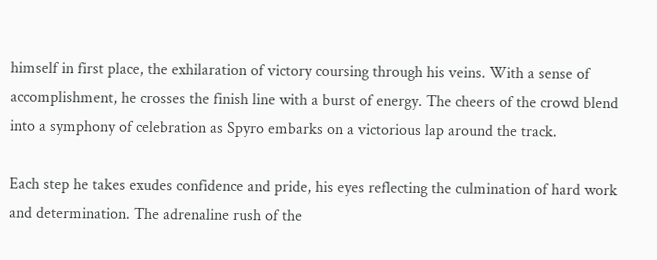himself in first place, the exhilaration of victory coursing through his veins. With a sense of accomplishment, he crosses the finish line with a burst of energy. The cheers of the crowd blend into a symphony of celebration as Spyro embarks on a victorious lap around the track.

Each step he takes exudes confidence and pride, his eyes reflecting the culmination of hard work and determination. The adrenaline rush of the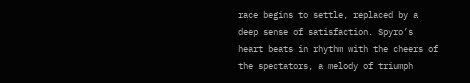race begins to settle, replaced by a deep sense of satisfaction. Spyro’s heart beats in rhythm with the cheers of the spectators, a melody of triumph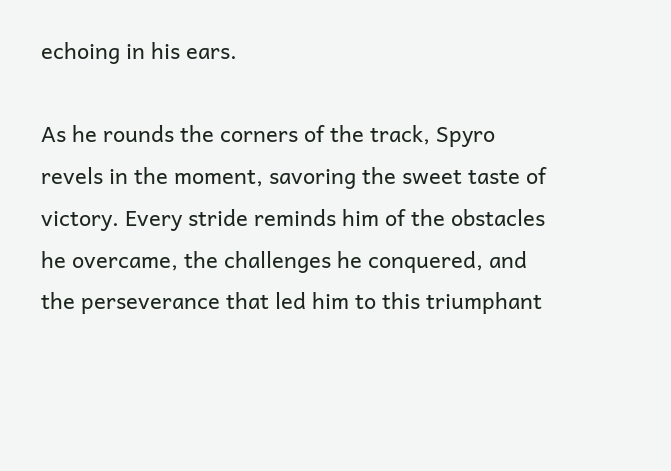echoing in his ears.

As he rounds the corners of the track, Spyro revels in the moment, savoring the sweet taste of victory. Every stride reminds him of the obstacles he overcame, the challenges he conquered, and the perseverance that led him to this triumphant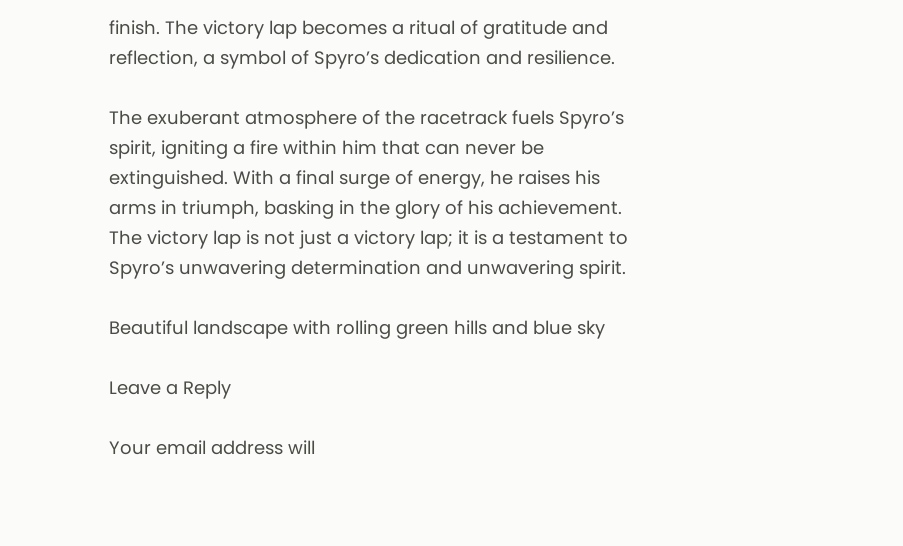finish. The victory lap becomes a ritual of gratitude and reflection, a symbol of Spyro’s dedication and resilience.

The exuberant atmosphere of the racetrack fuels Spyro’s spirit, igniting a fire within him that can never be extinguished. With a final surge of energy, he raises his arms in triumph, basking in the glory of his achievement. The victory lap is not just a victory lap; it is a testament to Spyro’s unwavering determination and unwavering spirit.

Beautiful landscape with rolling green hills and blue sky

Leave a Reply

Your email address will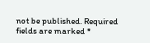not be published. Required fields are marked *